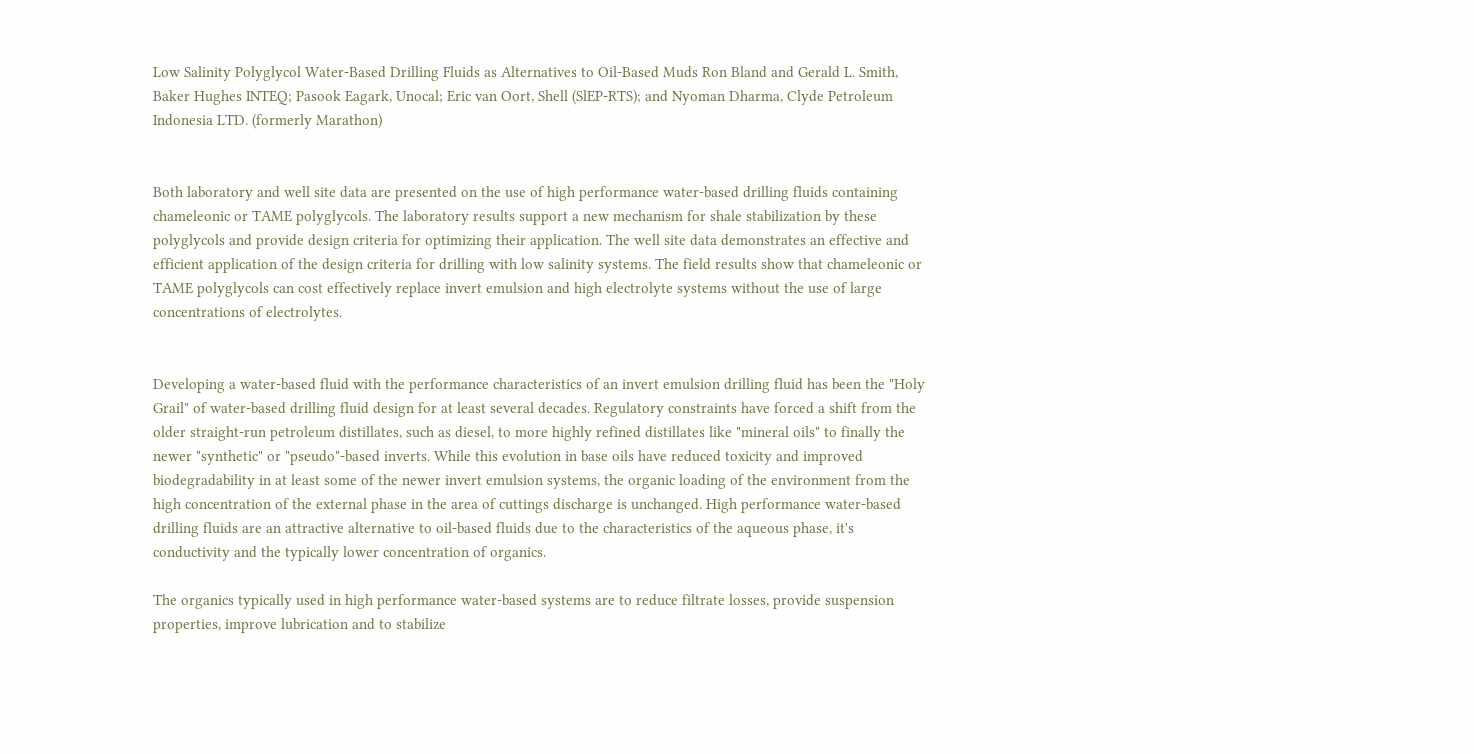Low Salinity Polyglycol Water-Based Drilling Fluids as Alternatives to Oil-Based Muds Ron Bland and Gerald L. Smith, Baker Hughes INTEQ; Pasook Eagark, Unocal; Eric van Oort, Shell (SlEP-RTS); and Nyoman Dharma, Clyde Petroleum Indonesia LTD. (formerly Marathon)


Both laboratory and well site data are presented on the use of high performance water-based drilling fluids containing chameleonic or TAME polyglycols. The laboratory results support a new mechanism for shale stabilization by these polyglycols and provide design criteria for optimizing their application. The well site data demonstrates an effective and efficient application of the design criteria for drilling with low salinity systems. The field results show that chameleonic or TAME polyglycols can cost effectively replace invert emulsion and high electrolyte systems without the use of large concentrations of electrolytes.


Developing a water-based fluid with the performance characteristics of an invert emulsion drilling fluid has been the "Holy Grail" of water-based drilling fluid design for at least several decades. Regulatory constraints have forced a shift from the older straight-run petroleum distillates, such as diesel, to more highly refined distillates like "mineral oils" to finally the newer "synthetic" or "pseudo"-based inverts. While this evolution in base oils have reduced toxicity and improved biodegradability in at least some of the newer invert emulsion systems, the organic loading of the environment from the high concentration of the external phase in the area of cuttings discharge is unchanged. High performance water-based drilling fluids are an attractive alternative to oil-based fluids due to the characteristics of the aqueous phase, it's conductivity and the typically lower concentration of organics.

The organics typically used in high performance water-based systems are to reduce filtrate losses, provide suspension properties, improve lubrication and to stabilize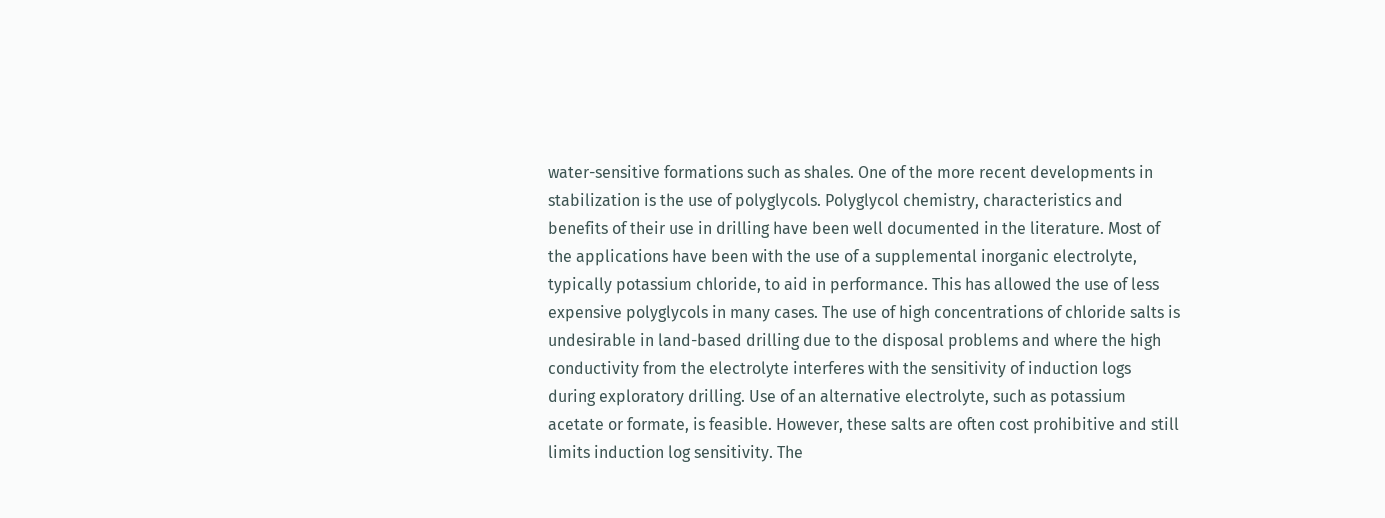water-sensitive formations such as shales. One of the more recent developments in stabilization is the use of polyglycols. Polyglycol chemistry, characteristics and benefits of their use in drilling have been well documented in the literature. Most of the applications have been with the use of a supplemental inorganic electrolyte, typically potassium chloride, to aid in performance. This has allowed the use of less expensive polyglycols in many cases. The use of high concentrations of chloride salts is undesirable in land-based drilling due to the disposal problems and where the high conductivity from the electrolyte interferes with the sensitivity of induction logs during exploratory drilling. Use of an alternative electrolyte, such as potassium acetate or formate, is feasible. However, these salts are often cost prohibitive and still limits induction log sensitivity. The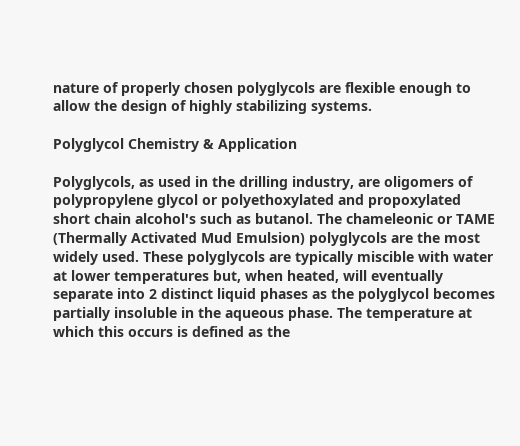nature of properly chosen polyglycols are flexible enough to allow the design of highly stabilizing systems.

Polyglycol Chemistry & Application

Polyglycols, as used in the drilling industry, are oligomers of polypropylene glycol or polyethoxylated and propoxylated short chain alcohol's such as butanol. The chameleonic or TAME (Thermally Activated Mud Emulsion) polyglycols are the most widely used. These polyglycols are typically miscible with water at lower temperatures but, when heated, will eventually separate into 2 distinct liquid phases as the polyglycol becomes partially insoluble in the aqueous phase. The temperature at which this occurs is defined as the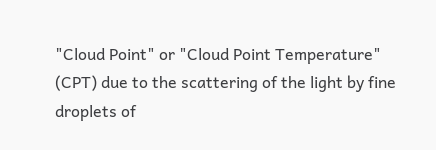"Cloud Point" or "Cloud Point Temperature" (CPT) due to the scattering of the light by fine droplets of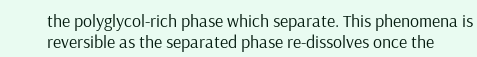the polyglycol-rich phase which separate. This phenomena is reversible as the separated phase re-dissolves once the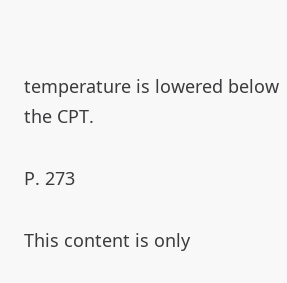temperature is lowered below the CPT.

P. 273

This content is only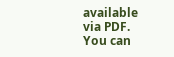available via PDF.
You can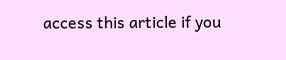access this article if you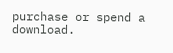purchase or spend a download.